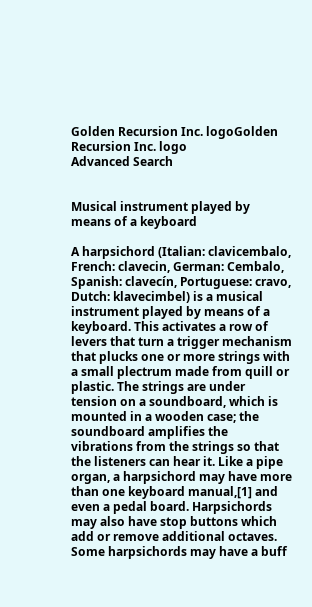Golden Recursion Inc. logoGolden Recursion Inc. logo
Advanced Search


Musical instrument played by means of a keyboard

A harpsichord (Italian: clavicembalo, French: clavecin, German: Cembalo, Spanish: clavecín, Portuguese: cravo, Dutch: klavecimbel) is a musical instrument played by means of a keyboard. This activates a row of levers that turn a trigger mechanism that plucks one or more strings with a small plectrum made from quill or plastic. The strings are under tension on a soundboard, which is mounted in a wooden case; the soundboard amplifies the vibrations from the strings so that the listeners can hear it. Like a pipe organ, a harpsichord may have more than one keyboard manual,[1] and even a pedal board. Harpsichords may also have stop buttons which add or remove additional octaves. Some harpsichords may have a buff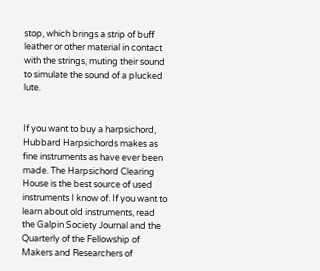stop, which brings a strip of buff leather or other material in contact with the strings, muting their sound to simulate the sound of a plucked lute.


If you want to buy a harpsichord, Hubbard Harpsichords makes as fine instruments as have ever been made. The Harpsichord Clearing House is the best source of used instruments I know of. If you want to learn about old instruments, read the Galpin Society Journal and the Quarterly of the Fellowship of Makers and Researchers of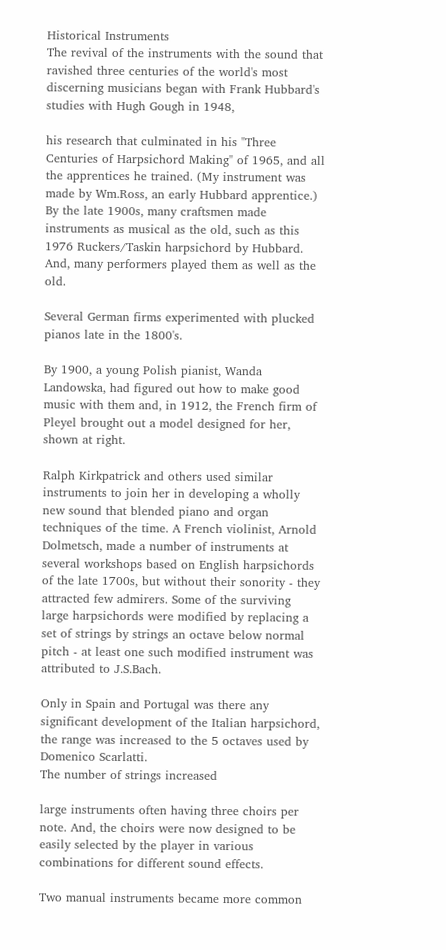Historical Instruments
The revival of the instruments with the sound that ravished three centuries of the world's most discerning musicians began with Frank Hubbard's studies with Hugh Gough in 1948,

his research that culminated in his "Three Centuries of Harpsichord Making" of 1965, and all the apprentices he trained. (My instrument was made by Wm.Ross, an early Hubbard apprentice.) By the late 1900s, many craftsmen made instruments as musical as the old, such as this 1976 Ruckers/Taskin harpsichord by Hubbard. And, many performers played them as well as the old.

Several German firms experimented with plucked pianos late in the 1800's.

By 1900, a young Polish pianist, Wanda Landowska, had figured out how to make good music with them and, in 1912, the French firm of Pleyel brought out a model designed for her, shown at right.

Ralph Kirkpatrick and others used similar instruments to join her in developing a wholly new sound that blended piano and organ techniques of the time. A French violinist, Arnold Dolmetsch, made a number of instruments at several workshops based on English harpsichords of the late 1700s, but without their sonority - they attracted few admirers. Some of the surviving large harpsichords were modified by replacing a set of strings by strings an octave below normal pitch - at least one such modified instrument was attributed to J.S.Bach.

Only in Spain and Portugal was there any significant development of the Italian harpsichord, the range was increased to the 5 octaves used by Domenico Scarlatti.
The number of strings increased

large instruments often having three choirs per note. And, the choirs were now designed to be easily selected by the player in various combinations for different sound effects.

Two manual instruments became more common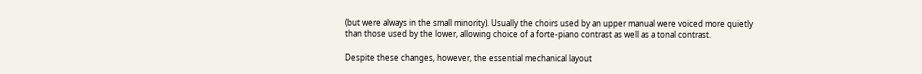(but were always in the small minority). Usually the choirs used by an upper manual were voiced more quietly than those used by the lower, allowing choice of a forte-piano contrast as well as a tonal contrast.

Despite these changes, however, the essential mechanical layout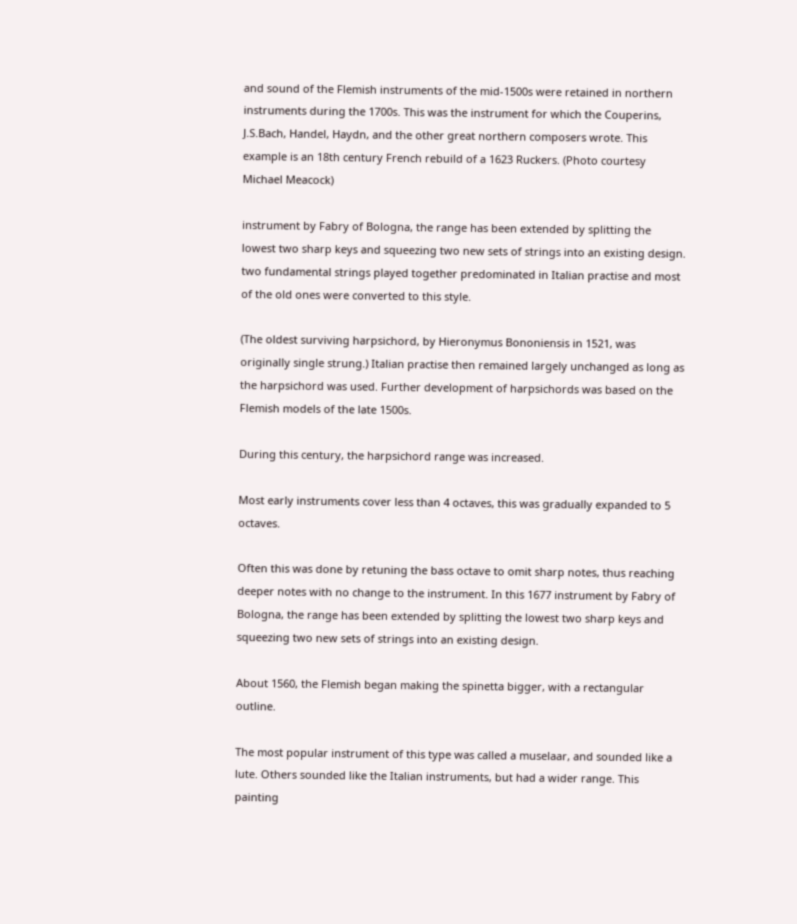and sound of the Flemish instruments of the mid-1500s were retained in northern instruments during the 1700s. This was the instrument for which the Couperins, J.S.Bach, Handel, Haydn, and the other great northern composers wrote. This example is an 18th century French rebuild of a 1623 Ruckers. (Photo courtesy Michael Meacock)

instrument by Fabry of Bologna, the range has been extended by splitting the lowest two sharp keys and squeezing two new sets of strings into an existing design.
two fundamental strings played together predominated in Italian practise and most of the old ones were converted to this style.

(The oldest surviving harpsichord, by Hieronymus Bononiensis in 1521, was originally single strung.) Italian practise then remained largely unchanged as long as the harpsichord was used. Further development of harpsichords was based on the Flemish models of the late 1500s.

During this century, the harpsichord range was increased.

Most early instruments cover less than 4 octaves, this was gradually expanded to 5 octaves.

Often this was done by retuning the bass octave to omit sharp notes, thus reaching deeper notes with no change to the instrument. In this 1677 instrument by Fabry of Bologna, the range has been extended by splitting the lowest two sharp keys and squeezing two new sets of strings into an existing design.

About 1560, the Flemish began making the spinetta bigger, with a rectangular outline.

The most popular instrument of this type was called a muselaar, and sounded like a lute. Others sounded like the Italian instruments, but had a wider range. This painting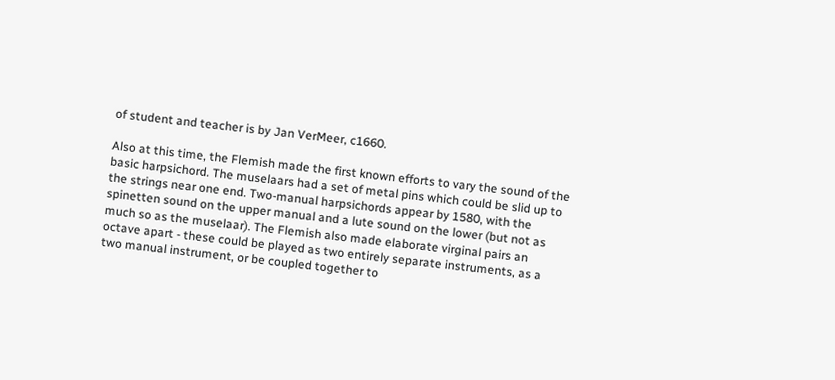of student and teacher is by Jan VerMeer, c1660.

Also at this time, the Flemish made the first known efforts to vary the sound of the basic harpsichord. The muselaars had a set of metal pins which could be slid up to the strings near one end. Two-manual harpsichords appear by 1580, with the spinetten sound on the upper manual and a lute sound on the lower (but not as much so as the muselaar). The Flemish also made elaborate virginal pairs an octave apart - these could be played as two entirely separate instruments, as a two manual instrument, or be coupled together to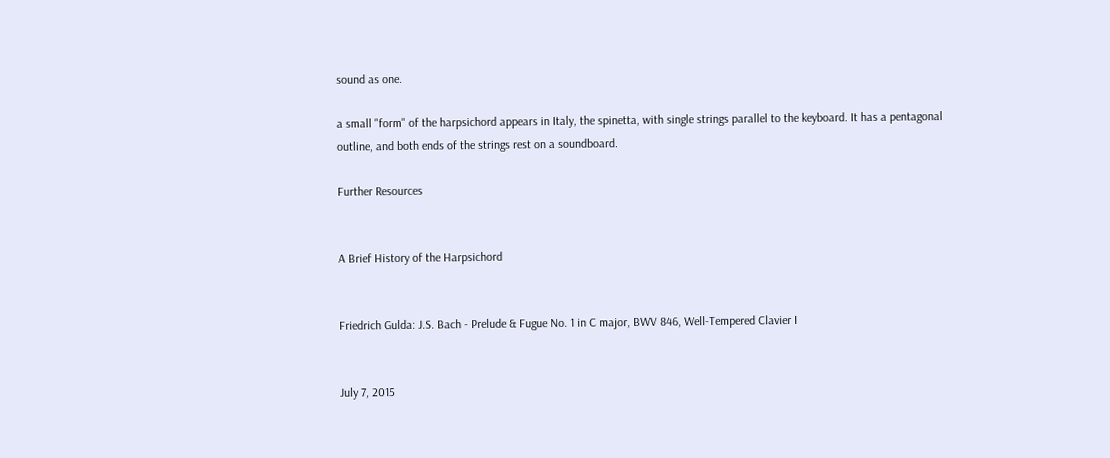sound as one.

a small "form" of the harpsichord appears in Italy, the spinetta, with single strings parallel to the keyboard. It has a pentagonal outline, and both ends of the strings rest on a soundboard.

Further Resources


A Brief History of the Harpsichord


Friedrich Gulda: J.S. Bach - Prelude & Fugue No. 1 in C major, BWV 846, Well-Tempered Clavier I


July 7, 2015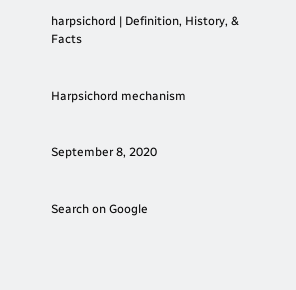harpsichord | Definition, History, & Facts


Harpsichord mechanism


September 8, 2020


Search on Google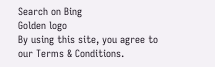Search on Bing
Golden logo
By using this site, you agree to our Terms & Conditions.